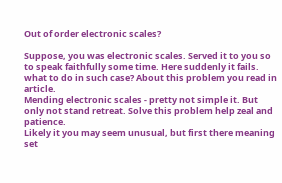Out of order electronic scales?

Suppose, you was electronic scales. Served it to you so to speak faithfully some time. Here suddenly it fails. what to do in such case? About this problem you read in article.
Mending electronic scales - pretty not simple it. But only not stand retreat. Solve this problem help zeal and patience.
Likely it you may seem unusual, but first there meaning set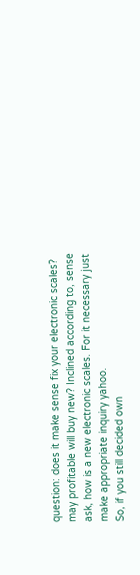question: does it make sense fix your electronic scales? may profitable will buy new? Inclined according to, sense ask, how is a new electronic scales. For it necessary just make appropriate inquiry yahoo.
So, if you still decided own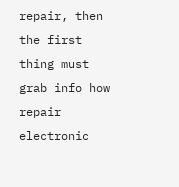repair, then the first thing must grab info how repair electronic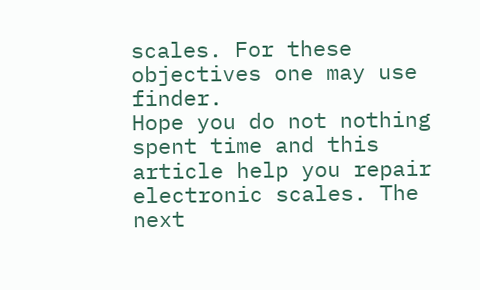scales. For these objectives one may use finder.
Hope you do not nothing spent time and this article help you repair electronic scales. The next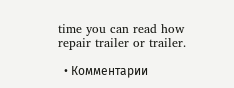time you can read how repair trailer or trailer.

  • Комментарии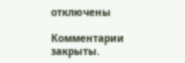отключены

Комментарии закрыты.